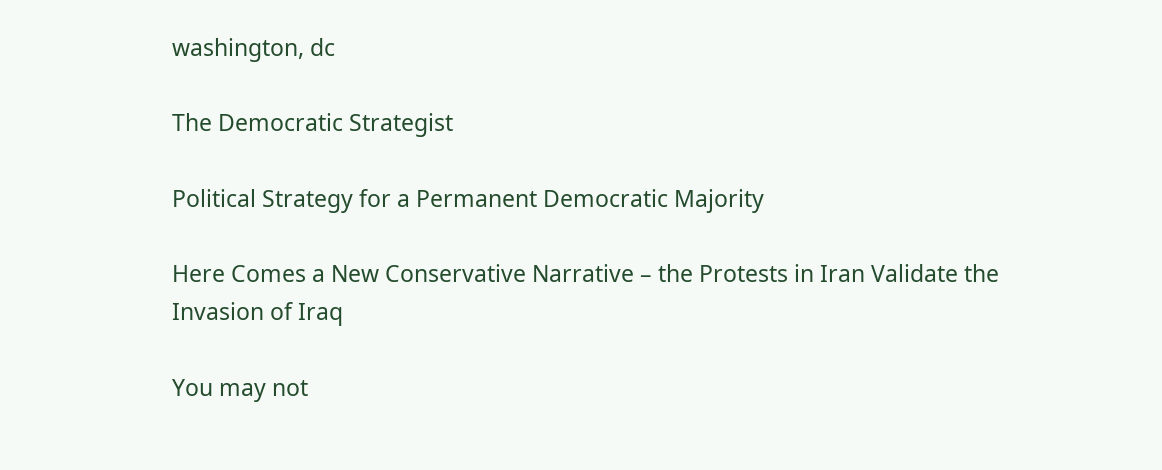washington, dc

The Democratic Strategist

Political Strategy for a Permanent Democratic Majority

Here Comes a New Conservative Narrative – the Protests in Iran Validate the Invasion of Iraq

You may not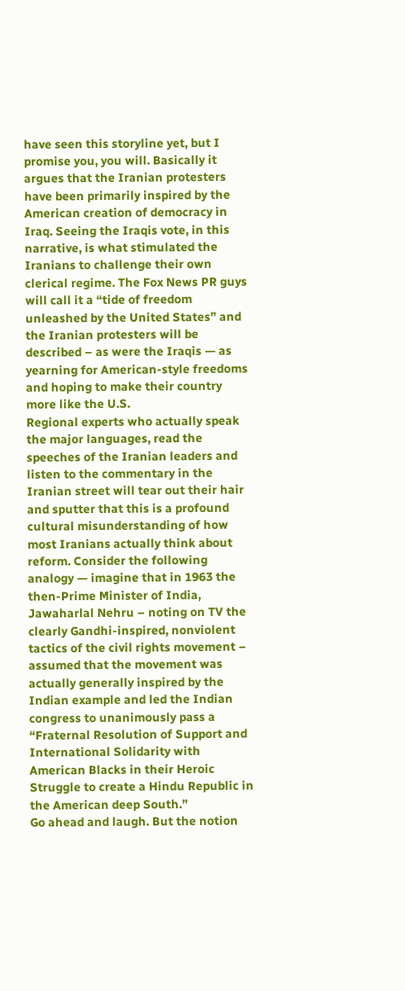have seen this storyline yet, but I promise you, you will. Basically it argues that the Iranian protesters have been primarily inspired by the American creation of democracy in Iraq. Seeing the Iraqis vote, in this narrative, is what stimulated the Iranians to challenge their own clerical regime. The Fox News PR guys will call it a “tide of freedom unleashed by the United States” and the Iranian protesters will be described – as were the Iraqis — as yearning for American-style freedoms and hoping to make their country more like the U.S.
Regional experts who actually speak the major languages, read the speeches of the Iranian leaders and listen to the commentary in the Iranian street will tear out their hair and sputter that this is a profound cultural misunderstanding of how most Iranians actually think about reform. Consider the following analogy — imagine that in 1963 the then-Prime Minister of India, Jawaharlal Nehru – noting on TV the clearly Gandhi-inspired, nonviolent tactics of the civil rights movement – assumed that the movement was actually generally inspired by the Indian example and led the Indian congress to unanimously pass a “Fraternal Resolution of Support and International Solidarity with American Blacks in their Heroic Struggle to create a Hindu Republic in the American deep South.”
Go ahead and laugh. But the notion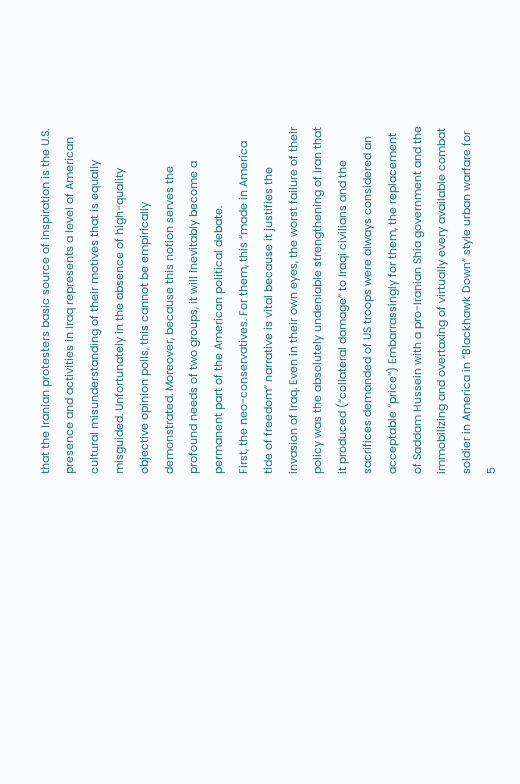that the Iranian protesters basic source of inspiration is the U.S. presence and activities in Iraq represents a level of American cultural misunderstanding of their motives that is equally misguided. Unfortunately in the absence of high-quality objective opinion polls, this cannot be empirically demonstrated. Moreover, because this notion serves the profound needs of two groups, it will inevitably become a permanent part of the American political debate.
First, the neo-conservatives. For them, this “made in America tide of freedom” narrative is vital because it justifies the invasion of Iraq. Even in their own eyes, the worst failure of their policy was the absolutely undeniable strengthening of Iran that it produced (“collateral damage” to Iraqi civilians and the sacrifices demanded of US troops were always considered an acceptable “price”) Embarrassingly for them, the replacement of Saddam Hussein with a pro-Iranian Shia government and the immobilizing and overtaxing of virtually every available combat soldier in America in “Blackhawk Down” style urban warfare for 5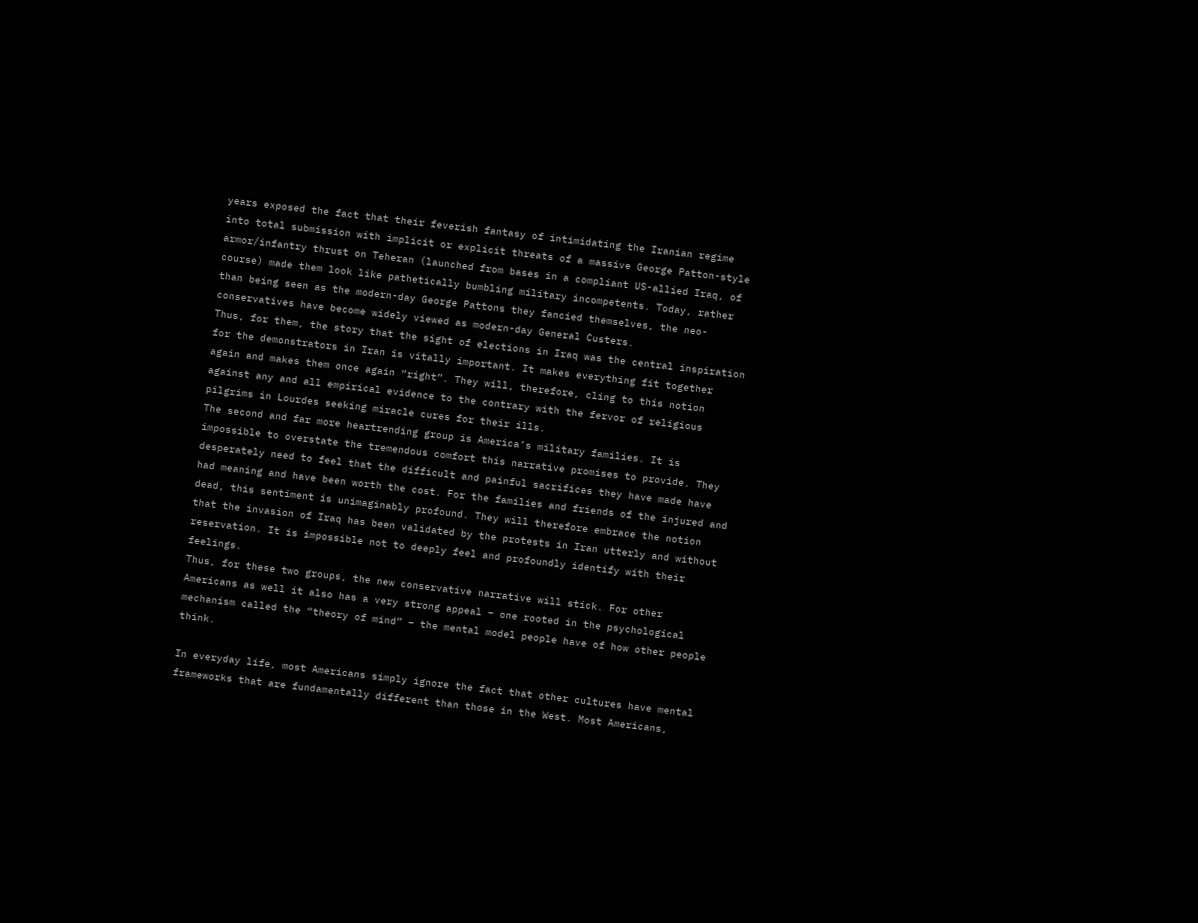years exposed the fact that their feverish fantasy of intimidating the Iranian regime into total submission with implicit or explicit threats of a massive George Patton-style armor/infantry thrust on Teheran (launched from bases in a compliant US-allied Iraq, of course) made them look like pathetically bumbling military incompetents. Today, rather than being seen as the modern-day George Pattons they fancied themselves, the neo-conservatives have become widely viewed as modern-day General Custers.
Thus, for them, the story that the sight of elections in Iraq was the central inspiration for the demonstrators in Iran is vitally important. It makes everything fit together again and makes them once again “right”. They will, therefore, cling to this notion against any and all empirical evidence to the contrary with the fervor of religious pilgrims in Lourdes seeking miracle cures for their ills.
The second and far more heartrending group is America’s military families. It is impossible to overstate the tremendous comfort this narrative promises to provide. They desperately need to feel that the difficult and painful sacrifices they have made have had meaning and have been worth the cost. For the families and friends of the injured and dead, this sentiment is unimaginably profound. They will therefore embrace the notion that the invasion of Iraq has been validated by the protests in Iran utterly and without reservation. It is impossible not to deeply feel and profoundly identify with their feelings.
Thus, for these two groups, the new conservative narrative will stick. For other Americans as well it also has a very strong appeal – one rooted in the psychological mechanism called the “theory of mind” – the mental model people have of how other people think.

In everyday life, most Americans simply ignore the fact that other cultures have mental frameworks that are fundamentally different than those in the West. Most Americans,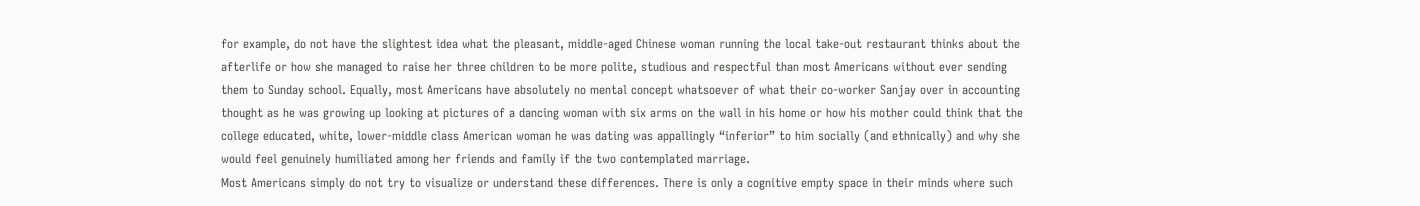for example, do not have the slightest idea what the pleasant, middle-aged Chinese woman running the local take-out restaurant thinks about the afterlife or how she managed to raise her three children to be more polite, studious and respectful than most Americans without ever sending them to Sunday school. Equally, most Americans have absolutely no mental concept whatsoever of what their co-worker Sanjay over in accounting thought as he was growing up looking at pictures of a dancing woman with six arms on the wall in his home or how his mother could think that the college educated, white, lower-middle class American woman he was dating was appallingly “inferior” to him socially (and ethnically) and why she would feel genuinely humiliated among her friends and family if the two contemplated marriage.
Most Americans simply do not try to visualize or understand these differences. There is only a cognitive empty space in their minds where such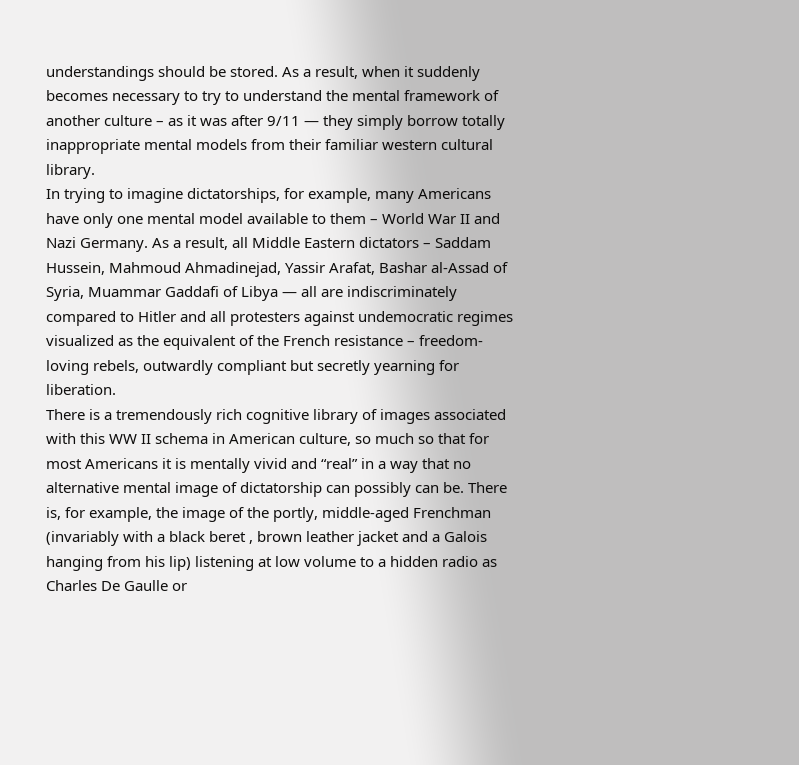understandings should be stored. As a result, when it suddenly becomes necessary to try to understand the mental framework of another culture – as it was after 9/11 — they simply borrow totally inappropriate mental models from their familiar western cultural library.
In trying to imagine dictatorships, for example, many Americans have only one mental model available to them – World War II and Nazi Germany. As a result, all Middle Eastern dictators – Saddam Hussein, Mahmoud Ahmadinejad, Yassir Arafat, Bashar al-Assad of Syria, Muammar Gaddafi of Libya — all are indiscriminately compared to Hitler and all protesters against undemocratic regimes visualized as the equivalent of the French resistance – freedom-loving rebels, outwardly compliant but secretly yearning for liberation.
There is a tremendously rich cognitive library of images associated with this WW II schema in American culture, so much so that for most Americans it is mentally vivid and “real” in a way that no alternative mental image of dictatorship can possibly can be. There is, for example, the image of the portly, middle-aged Frenchman (invariably with a black beret , brown leather jacket and a Galois hanging from his lip) listening at low volume to a hidden radio as Charles De Gaulle or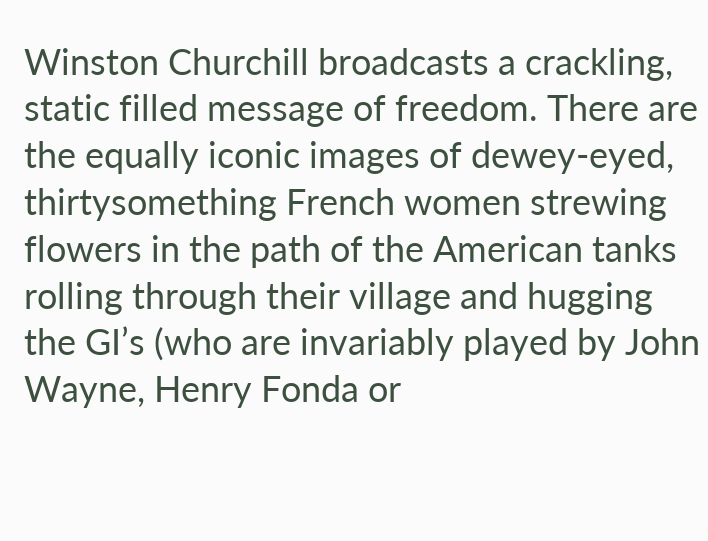Winston Churchill broadcasts a crackling, static filled message of freedom. There are the equally iconic images of dewey-eyed, thirtysomething French women strewing flowers in the path of the American tanks rolling through their village and hugging the GI’s (who are invariably played by John Wayne, Henry Fonda or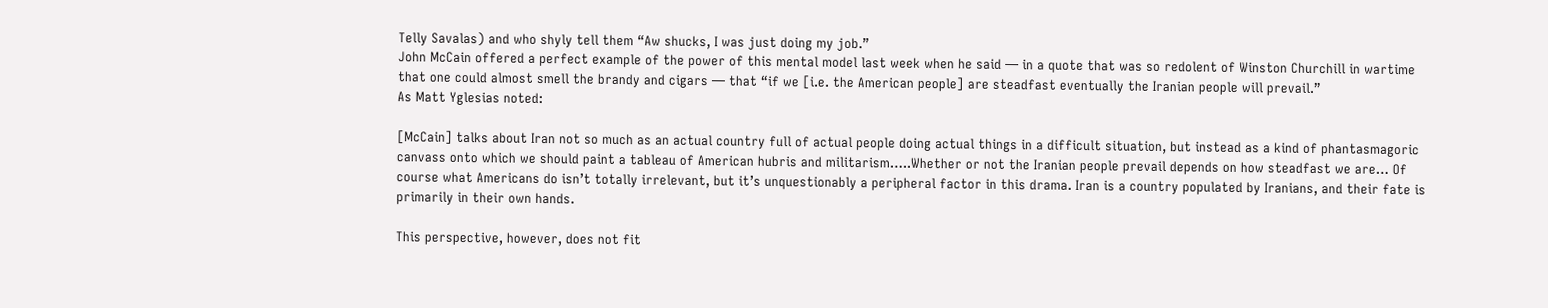Telly Savalas) and who shyly tell them “Aw shucks, I was just doing my job.”
John McCain offered a perfect example of the power of this mental model last week when he said — in a quote that was so redolent of Winston Churchill in wartime that one could almost smell the brandy and cigars — that “if we [i.e. the American people] are steadfast eventually the Iranian people will prevail.”
As Matt Yglesias noted:

[McCain] talks about Iran not so much as an actual country full of actual people doing actual things in a difficult situation, but instead as a kind of phantasmagoric canvass onto which we should paint a tableau of American hubris and militarism…..Whether or not the Iranian people prevail depends on how steadfast we are… Of course what Americans do isn’t totally irrelevant, but it’s unquestionably a peripheral factor in this drama. Iran is a country populated by Iranians, and their fate is primarily in their own hands.

This perspective, however, does not fit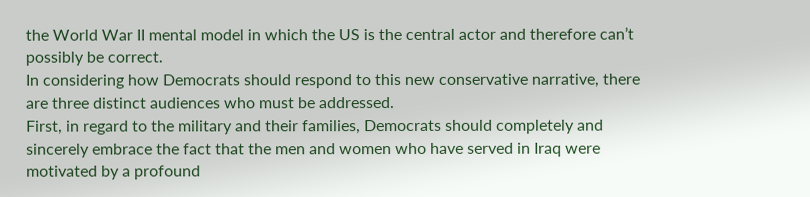the World War II mental model in which the US is the central actor and therefore can’t possibly be correct.
In considering how Democrats should respond to this new conservative narrative, there are three distinct audiences who must be addressed.
First, in regard to the military and their families, Democrats should completely and sincerely embrace the fact that the men and women who have served in Iraq were motivated by a profound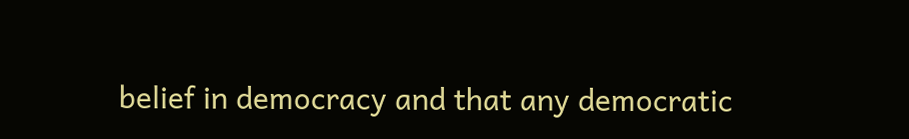belief in democracy and that any democratic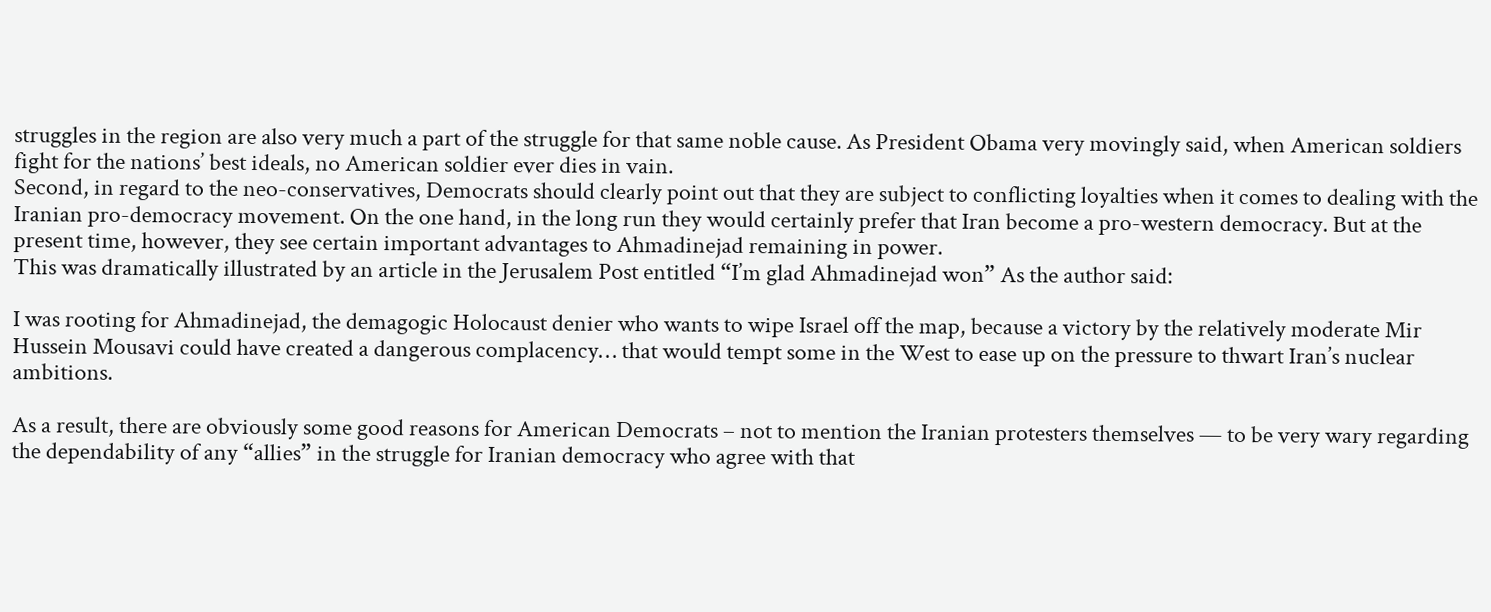struggles in the region are also very much a part of the struggle for that same noble cause. As President Obama very movingly said, when American soldiers fight for the nations’ best ideals, no American soldier ever dies in vain.
Second, in regard to the neo-conservatives, Democrats should clearly point out that they are subject to conflicting loyalties when it comes to dealing with the Iranian pro-democracy movement. On the one hand, in the long run they would certainly prefer that Iran become a pro-western democracy. But at the present time, however, they see certain important advantages to Ahmadinejad remaining in power.
This was dramatically illustrated by an article in the Jerusalem Post entitled “I’m glad Ahmadinejad won” As the author said:

I was rooting for Ahmadinejad, the demagogic Holocaust denier who wants to wipe Israel off the map, because a victory by the relatively moderate Mir Hussein Mousavi could have created a dangerous complacency… that would tempt some in the West to ease up on the pressure to thwart Iran’s nuclear ambitions.

As a result, there are obviously some good reasons for American Democrats – not to mention the Iranian protesters themselves — to be very wary regarding the dependability of any “allies” in the struggle for Iranian democracy who agree with that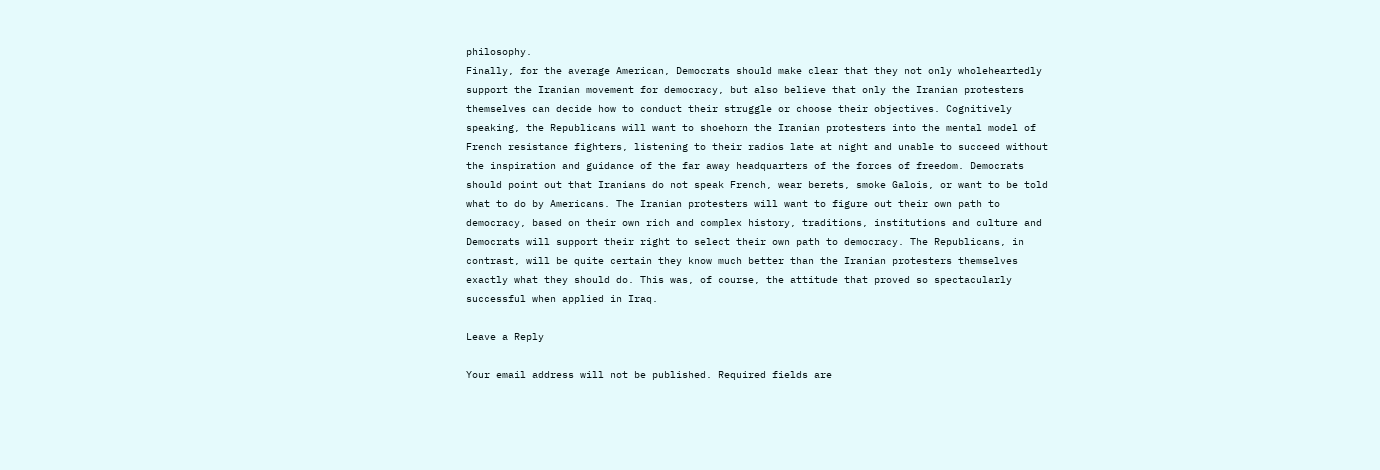philosophy.
Finally, for the average American, Democrats should make clear that they not only wholeheartedly support the Iranian movement for democracy, but also believe that only the Iranian protesters themselves can decide how to conduct their struggle or choose their objectives. Cognitively speaking, the Republicans will want to shoehorn the Iranian protesters into the mental model of French resistance fighters, listening to their radios late at night and unable to succeed without the inspiration and guidance of the far away headquarters of the forces of freedom. Democrats should point out that Iranians do not speak French, wear berets, smoke Galois, or want to be told what to do by Americans. The Iranian protesters will want to figure out their own path to democracy, based on their own rich and complex history, traditions, institutions and culture and Democrats will support their right to select their own path to democracy. The Republicans, in contrast, will be quite certain they know much better than the Iranian protesters themselves exactly what they should do. This was, of course, the attitude that proved so spectacularly successful when applied in Iraq.

Leave a Reply

Your email address will not be published. Required fields are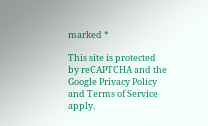marked *

This site is protected by reCAPTCHA and the Google Privacy Policy and Terms of Service apply.